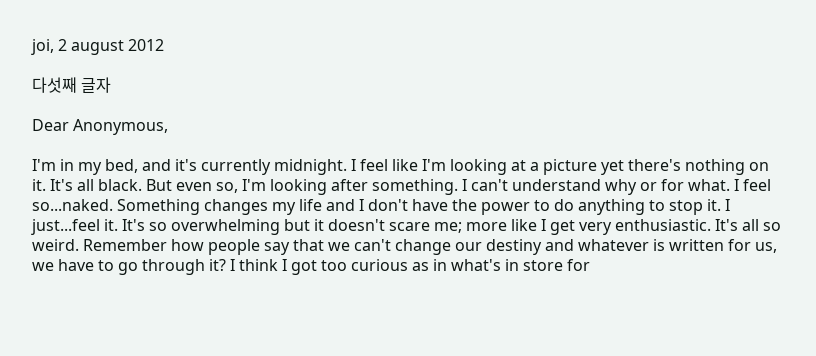joi, 2 august 2012

다섯째 글자

Dear Anonymous,

I'm in my bed, and it's currently midnight. I feel like I'm looking at a picture yet there's nothing on it. It's all black. But even so, I'm looking after something. I can't understand why or for what. I feel so...naked. Something changes my life and I don't have the power to do anything to stop it. I just...feel it. It's so overwhelming but it doesn't scare me; more like I get very enthusiastic. It's all so weird. Remember how people say that we can't change our destiny and whatever is written for us, we have to go through it? I think I got too curious as in what's in store for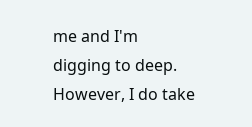me and I'm digging to deep. However, I do take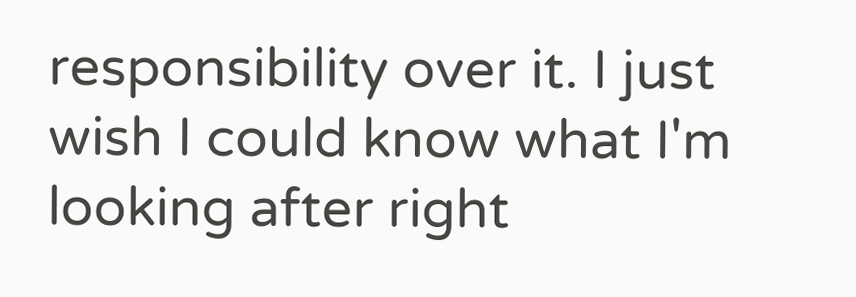responsibility over it. I just wish I could know what I'm looking after right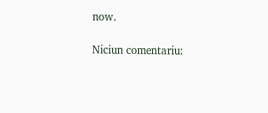now.

Niciun comentariu: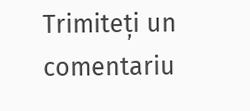Trimiteți un comentariu